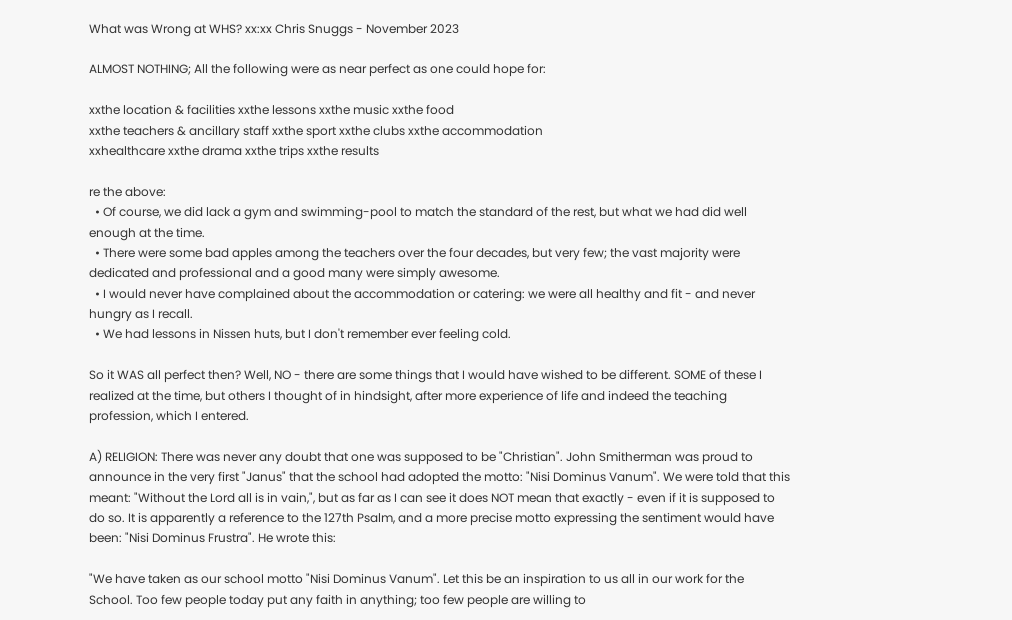What was Wrong at WHS? xx:xx Chris Snuggs - November 2023

ALMOST NOTHING; All the following were as near perfect as one could hope for:

xxthe location & facilities xxthe lessons xxthe music xxthe food
xxthe teachers & ancillary staff xxthe sport xxthe clubs xxthe accommodation
xxhealthcare xxthe drama xxthe trips xxthe results

re the above:
  • Of course, we did lack a gym and swimming-pool to match the standard of the rest, but what we had did well enough at the time.
  • There were some bad apples among the teachers over the four decades, but very few; the vast majority were dedicated and professional and a good many were simply awesome.
  • I would never have complained about the accommodation or catering: we were all healthy and fit - and never hungry as I recall.
  • We had lessons in Nissen huts, but I don't remember ever feeling cold.

So it WAS all perfect then? Well, NO - there are some things that I would have wished to be different. SOME of these I realized at the time, but others I thought of in hindsight, after more experience of life and indeed the teaching profession, which I entered.

A) RELIGION: There was never any doubt that one was supposed to be "Christian". John Smitherman was proud to announce in the very first "Janus" that the school had adopted the motto: "Nisi Dominus Vanum". We were told that this meant: "Without the Lord all is in vain,", but as far as I can see it does NOT mean that exactly - even if it is supposed to do so. It is apparently a reference to the 127th Psalm, and a more precise motto expressing the sentiment would have been: "Nisi Dominus Frustra". He wrote this:

"We have taken as our school motto "Nisi Dominus Vanum". Let this be an inspiration to us all in our work for the School. Too few people today put any faith in anything; too few people are willing to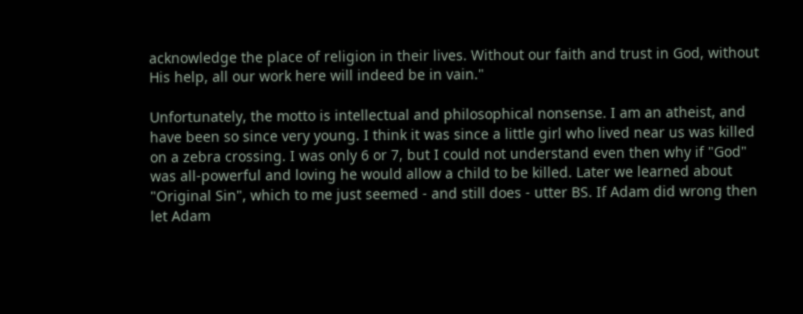acknowledge the place of religion in their lives. Without our faith and trust in God, without His help, all our work here will indeed be in vain."

Unfortunately, the motto is intellectual and philosophical nonsense. I am an atheist, and have been so since very young. I think it was since a little girl who lived near us was killed on a zebra crossing. I was only 6 or 7, but I could not understand even then why if "God" was all-powerful and loving he would allow a child to be killed. Later we learned about "Original Sin", which to me just seemed - and still does - utter BS. If Adam did wrong then let Adam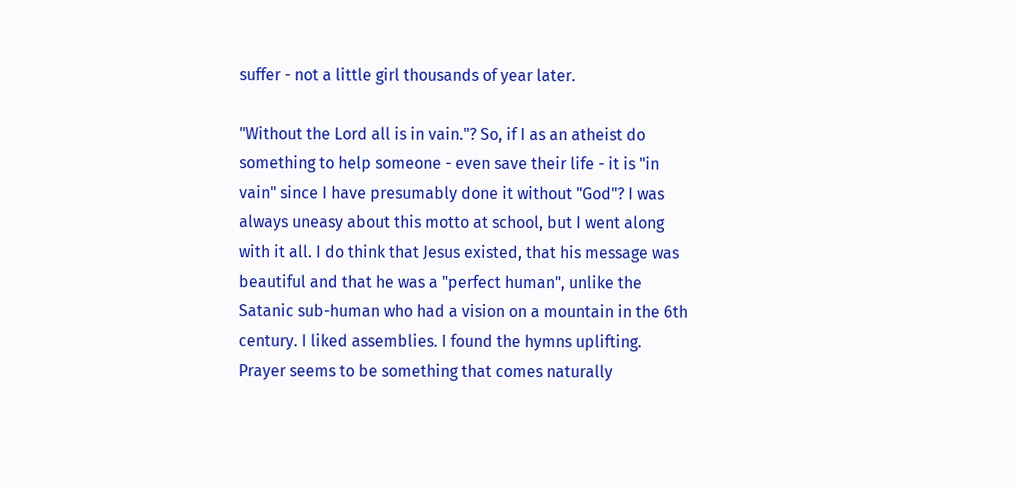suffer - not a little girl thousands of year later.

"Without the Lord all is in vain."? So, if I as an atheist do something to help someone - even save their life - it is "in vain" since I have presumably done it without "God"? I was always uneasy about this motto at school, but I went along with it all. I do think that Jesus existed, that his message was beautiful and that he was a "perfect human", unlike the Satanic sub-human who had a vision on a mountain in the 6th century. I liked assemblies. I found the hymns uplifting. Prayer seems to be something that comes naturally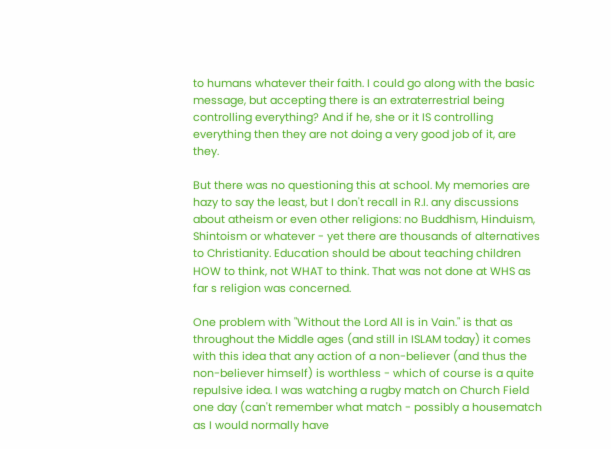to humans whatever their faith. I could go along with the basic message, but accepting there is an extraterrestrial being controlling everything? And if he, she or it IS controlling everything then they are not doing a very good job of it, are they.

But there was no questioning this at school. My memories are hazy to say the least, but I don't recall in R.I. any discussions about atheism or even other religions: no Buddhism, Hinduism, Shintoism or whatever - yet there are thousands of alternatives to Christianity. Education should be about teaching children HOW to think, not WHAT to think. That was not done at WHS as far s religion was concerned.

One problem with "Without the Lord All is in Vain." is that as throughout the Middle ages (and still in ISLAM today) it comes with this idea that any action of a non-believer (and thus the non-believer himself) is worthless - which of course is a quite repulsive idea. I was watching a rugby match on Church Field one day (can't remember what match - possibly a housematch as I would normally have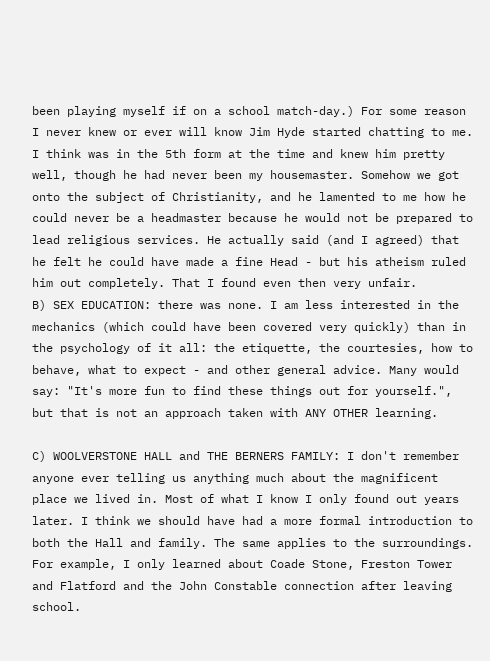been playing myself if on a school match-day.) For some reason I never knew or ever will know Jim Hyde started chatting to me. I think was in the 5th form at the time and knew him pretty well, though he had never been my housemaster. Somehow we got onto the subject of Christianity, and he lamented to me how he could never be a headmaster because he would not be prepared to lead religious services. He actually said (and I agreed) that he felt he could have made a fine Head - but his atheism ruled him out completely. That I found even then very unfair.
B) SEX EDUCATION: there was none. I am less interested in the mechanics (which could have been covered very quickly) than in the psychology of it all: the etiquette, the courtesies, how to behave, what to expect - and other general advice. Many would say: "It's more fun to find these things out for yourself.", but that is not an approach taken with ANY OTHER learning.

C) WOOLVERSTONE HALL and THE BERNERS FAMILY: I don't remember anyone ever telling us anything much about the magnificent place we lived in. Most of what I know I only found out years later. I think we should have had a more formal introduction to both the Hall and family. The same applies to the surroundings. For example, I only learned about Coade Stone, Freston Tower and Flatford and the John Constable connection after leaving school.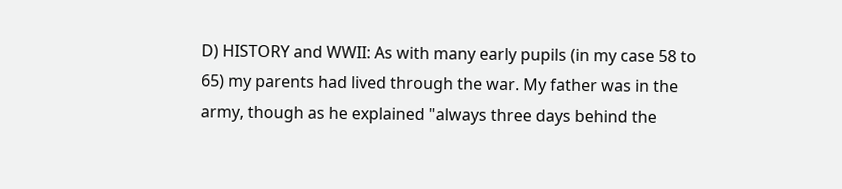D) HISTORY and WWII: As with many early pupils (in my case 58 to 65) my parents had lived through the war. My father was in the army, though as he explained "always three days behind the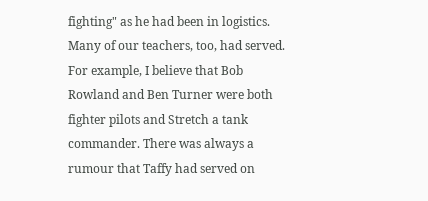fighting" as he had been in logistics. Many of our teachers, too, had served. For example, I believe that Bob Rowland and Ben Turner were both fighter pilots and Stretch a tank commander. There was always a rumour that Taffy had served on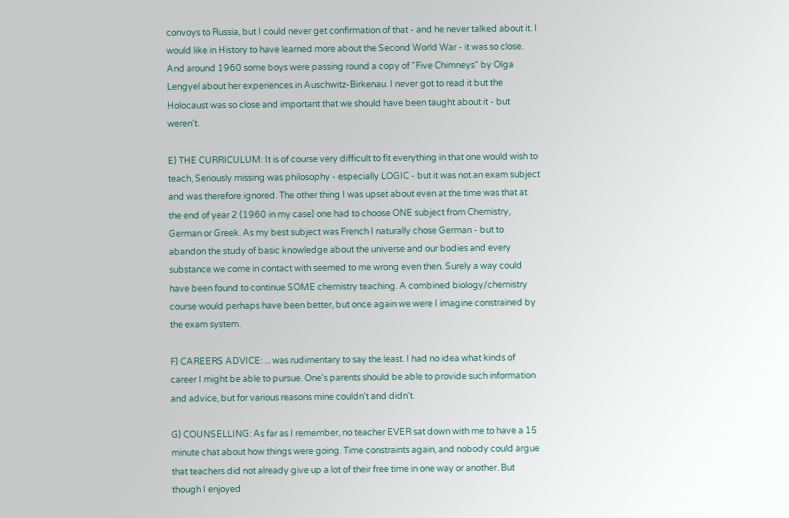convoys to Russia, but I could never get confirmation of that - and he never talked about it. I would like in History to have learned more about the Second World War - it was so close. And around 1960 some boys were passing round a copy of "Five Chimneys" by Olga Lengyel about her experiences in Auschwitz-Birkenau. I never got to read it but the Holocaust was so close and important that we should have been taught about it - but weren't.

E) THE CURRICULUM: It is of course very difficult to fit everything in that one would wish to teach, Seriously missing was philosophy - especially LOGIC - but it was not an exam subject and was therefore ignored. The other thing I was upset about even at the time was that at the end of year 2 (1960 in my case) one had to choose ONE subject from Chemistry, German or Greek. As my best subject was French I naturally chose German - but to abandon the study of basic knowledge about the universe and our bodies and every substance we come in contact with seemed to me wrong even then. Surely a way could have been found to continue SOME chemistry teaching. A combined biology/chemistry course would perhaps have been better, but once again we were I imagine constrained by the exam system.

F) CAREERS ADVICE: ... was rudimentary to say the least. I had no idea what kinds of career I might be able to pursue. One's parents should be able to provide such information and advice, but for various reasons mine couldn't and didn't.

G) COUNSELLING: As far as I remember, no teacher EVER sat down with me to have a 15 minute chat about how things were going. Time constraints again, and nobody could argue that teachers did not already give up a lot of their free time in one way or another. But though I enjoyed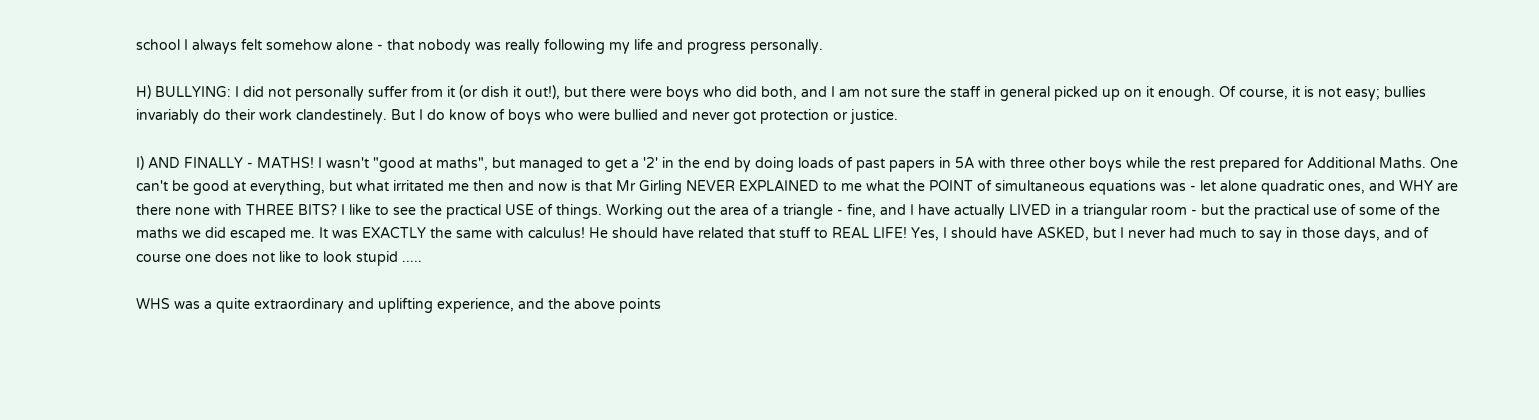school I always felt somehow alone - that nobody was really following my life and progress personally.

H) BULLYING: I did not personally suffer from it (or dish it out!), but there were boys who did both, and I am not sure the staff in general picked up on it enough. Of course, it is not easy; bullies invariably do their work clandestinely. But I do know of boys who were bullied and never got protection or justice.

I) AND FINALLY - MATHS! I wasn't "good at maths", but managed to get a '2' in the end by doing loads of past papers in 5A with three other boys while the rest prepared for Additional Maths. One can't be good at everything, but what irritated me then and now is that Mr Girling NEVER EXPLAINED to me what the POINT of simultaneous equations was - let alone quadratic ones, and WHY are there none with THREE BITS? I like to see the practical USE of things. Working out the area of a triangle - fine, and I have actually LIVED in a triangular room - but the practical use of some of the maths we did escaped me. It was EXACTLY the same with calculus! He should have related that stuff to REAL LIFE! Yes, I should have ASKED, but I never had much to say in those days, and of course one does not like to look stupid .....

WHS was a quite extraordinary and uplifting experience, and the above points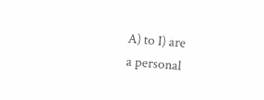A) to I) are
a personal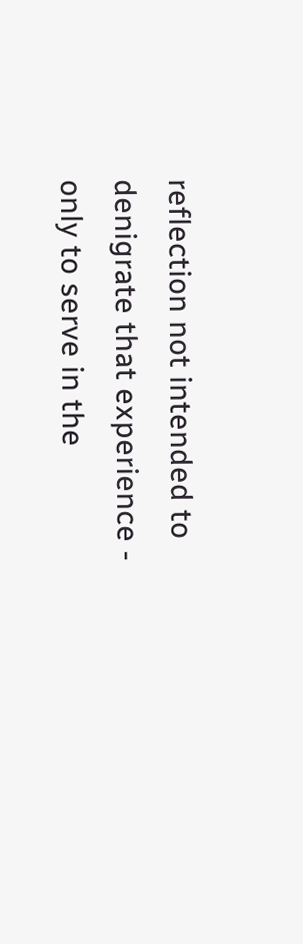reflection not intended to denigrate that experience - only to serve in the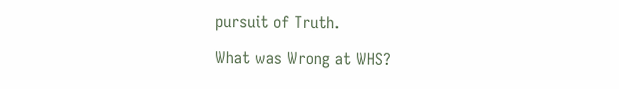pursuit of Truth.

What was Wrong at WHS?